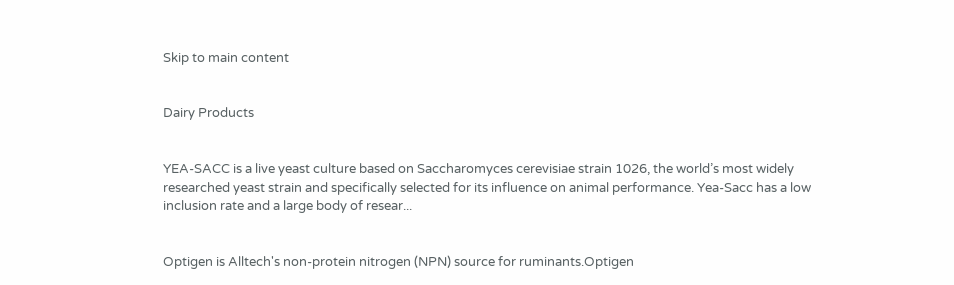Skip to main content


Dairy Products


YEA-SACC is a live yeast culture based on Saccharomyces cerevisiae strain 1026, the world’s most widely researched yeast strain and specifically selected for its influence on animal performance. Yea-Sacc has a low inclusion rate and a large body of resear...


Optigen is Alltech's non-protein nitrogen (NPN) source for ruminants.Optigen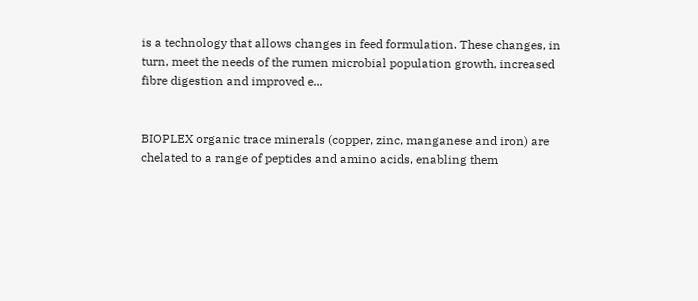is a technology that allows changes in feed formulation. These changes, in turn, meet the needs of the rumen microbial population growth, increased fibre digestion and improved e...


BIOPLEX organic trace minerals (copper, zinc, manganese and iron) are chelated to a range of peptides and amino acids, enabling them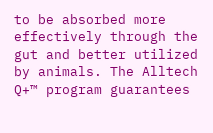to be absorbed more effectively through the gut and better utilized by animals. The Alltech Q+™ program guarantees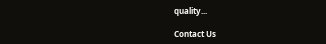quality...

Contact Us